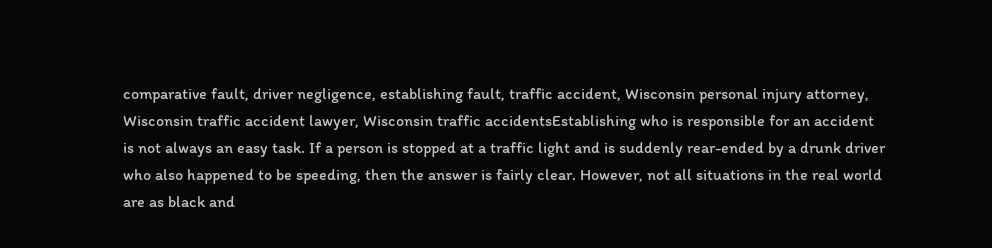comparative fault, driver negligence, establishing fault, traffic accident, Wisconsin personal injury attorney, Wisconsin traffic accident lawyer, Wisconsin traffic accidentsEstablishing who is responsible for an accident is not always an easy task. If a person is stopped at a traffic light and is suddenly rear-ended by a drunk driver who also happened to be speeding, then the answer is fairly clear. However, not all situations in the real world are as black and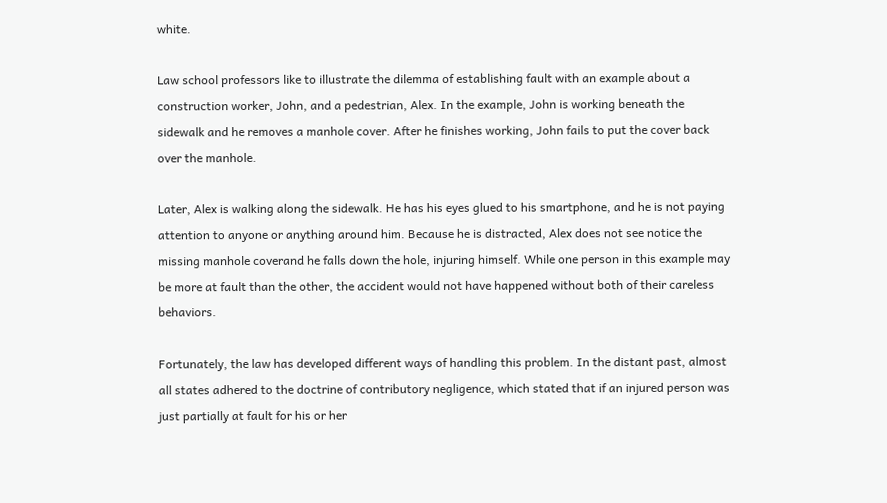white.

Law school professors like to illustrate the dilemma of establishing fault with an example about a construction worker, John, and a pedestrian, Alex. In the example, John is working beneath the sidewalk and he removes a manhole cover. After he finishes working, John fails to put the cover back over the manhole.

Later, Alex is walking along the sidewalk. He has his eyes glued to his smartphone, and he is not paying attention to anyone or anything around him. Because he is distracted, Alex does not see notice the missing manhole coverand he falls down the hole, injuring himself. While one person in this example may be more at fault than the other, the accident would not have happened without both of their careless behaviors.

Fortunately, the law has developed different ways of handling this problem. In the distant past, almost all states adhered to the doctrine of contributory negligence, which stated that if an injured person was just partially at fault for his or her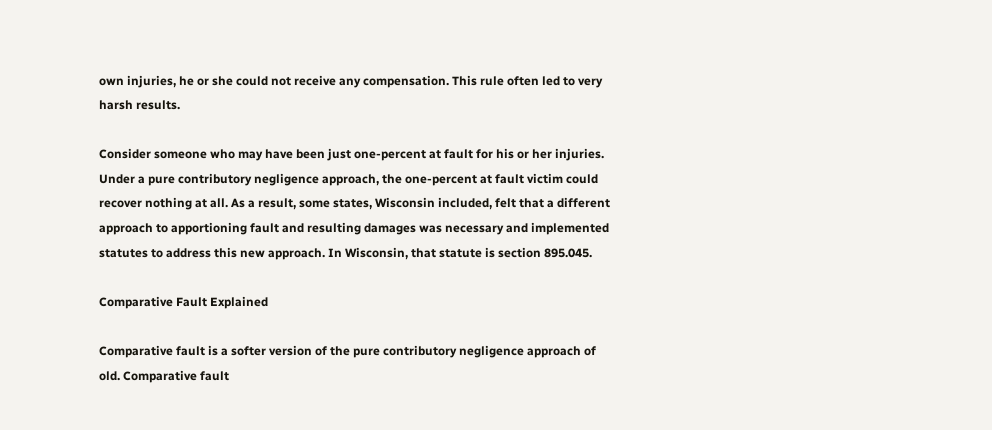own injuries, he or she could not receive any compensation. This rule often led to very harsh results.

Consider someone who may have been just one-percent at fault for his or her injuries. Under a pure contributory negligence approach, the one-percent at fault victim could recover nothing at all. As a result, some states, Wisconsin included, felt that a different approach to apportioning fault and resulting damages was necessary and implemented statutes to address this new approach. In Wisconsin, that statute is section 895.045.

Comparative Fault Explained

Comparative fault is a softer version of the pure contributory negligence approach of old. Comparative fault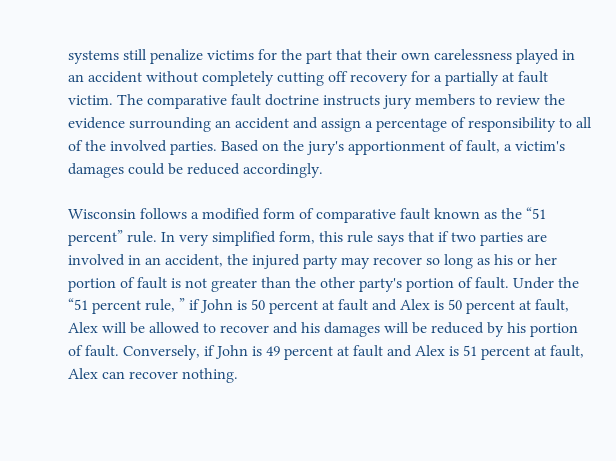systems still penalize victims for the part that their own carelessness played in an accident without completely cutting off recovery for a partially at fault victim. The comparative fault doctrine instructs jury members to review the evidence surrounding an accident and assign a percentage of responsibility to all of the involved parties. Based on the jury's apportionment of fault, a victim's damages could be reduced accordingly.

Wisconsin follows a modified form of comparative fault known as the “51 percent” rule. In very simplified form, this rule says that if two parties are involved in an accident, the injured party may recover so long as his or her portion of fault is not greater than the other party's portion of fault. Under the “51 percent rule, ” if John is 50 percent at fault and Alex is 50 percent at fault, Alex will be allowed to recover and his damages will be reduced by his portion of fault. Conversely, if John is 49 percent at fault and Alex is 51 percent at fault, Alex can recover nothing.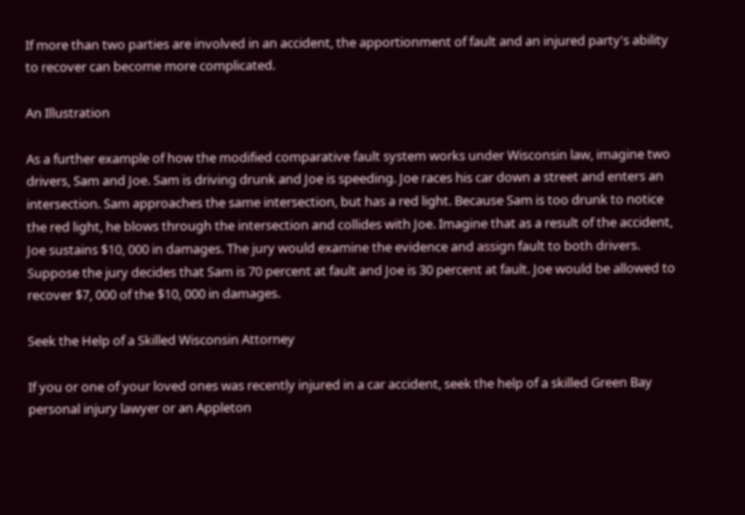If more than two parties are involved in an accident, the apportionment of fault and an injured party's ability to recover can become more complicated.

An Illustration

As a further example of how the modified comparative fault system works under Wisconsin law, imagine two drivers, Sam and Joe. Sam is driving drunk and Joe is speeding. Joe races his car down a street and enters an intersection. Sam approaches the same intersection, but has a red light. Because Sam is too drunk to notice the red light, he blows through the intersection and collides with Joe. Imagine that as a result of the accident, Joe sustains $10, 000 in damages. The jury would examine the evidence and assign fault to both drivers. Suppose the jury decides that Sam is 70 percent at fault and Joe is 30 percent at fault. Joe would be allowed to recover $7, 000 of the $10, 000 in damages.

Seek the Help of a Skilled Wisconsin Attorney

If you or one of your loved ones was recently injured in a car accident, seek the help of a skilled Green Bay personal injury lawyer or an Appleton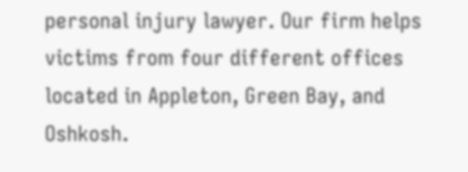personal injury lawyer. Our firm helps victims from four different offices located in Appleton, Green Bay, and Oshkosh.